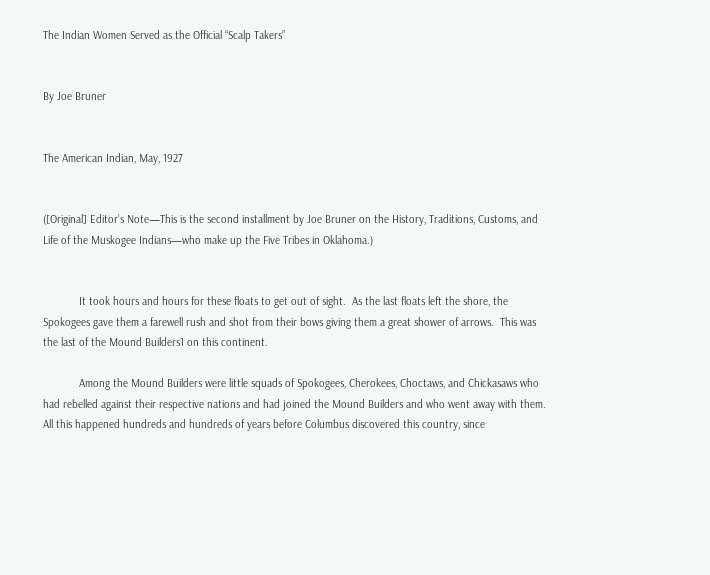The Indian Women Served as the Official “Scalp Takers”


By Joe Bruner


The American Indian, May, 1927


([Original] Editor’s Note—This is the second installment by Joe Bruner on the History, Traditions, Customs, and Life of the Muskogee Indians—who make up the Five Tribes in Oklahoma.)


            It took hours and hours for these floats to get out of sight.  As the last floats left the shore, the Spokogees gave them a farewell rush and shot from their bows giving them a great shower of arrows.  This was the last of the Mound Builders1 on this continent.

            Among the Mound Builders were little squads of Spokogees, Cherokees, Choctaws, and Chickasaws who had rebelled against their respective nations and had joined the Mound Builders and who went away with them.  All this happened hundreds and hundreds of years before Columbus discovered this country, since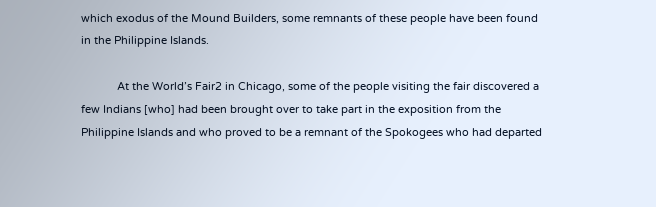which exodus of the Mound Builders, some remnants of these people have been found in the Philippine Islands.

            At the World’s Fair2 in Chicago, some of the people visiting the fair discovered a few Indians [who] had been brought over to take part in the exposition from the Philippine Islands and who proved to be a remnant of the Spokogees who had departed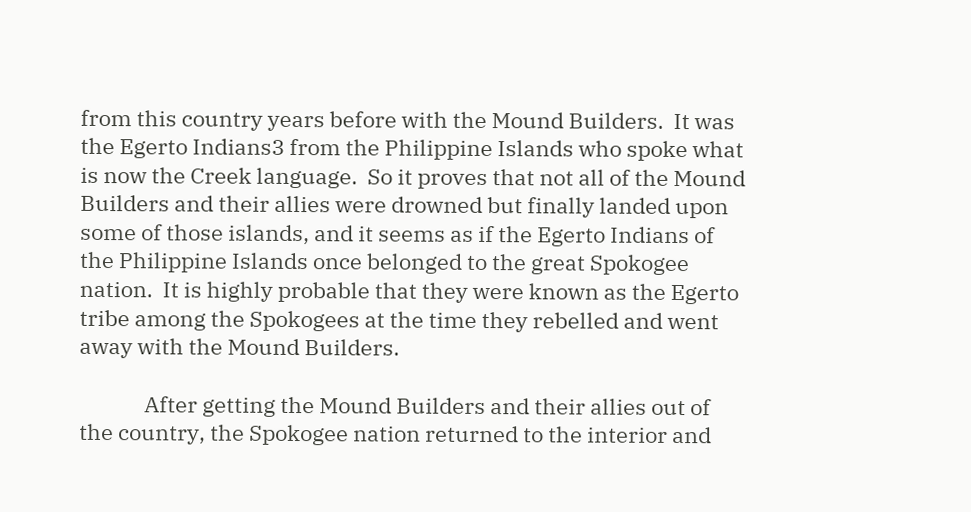from this country years before with the Mound Builders.  It was the Egerto Indians3 from the Philippine Islands who spoke what is now the Creek language.  So it proves that not all of the Mound Builders and their allies were drowned but finally landed upon some of those islands, and it seems as if the Egerto Indians of the Philippine Islands once belonged to the great Spokogee nation.  It is highly probable that they were known as the Egerto tribe among the Spokogees at the time they rebelled and went away with the Mound Builders.

             After getting the Mound Builders and their allies out of the country, the Spokogee nation returned to the interior and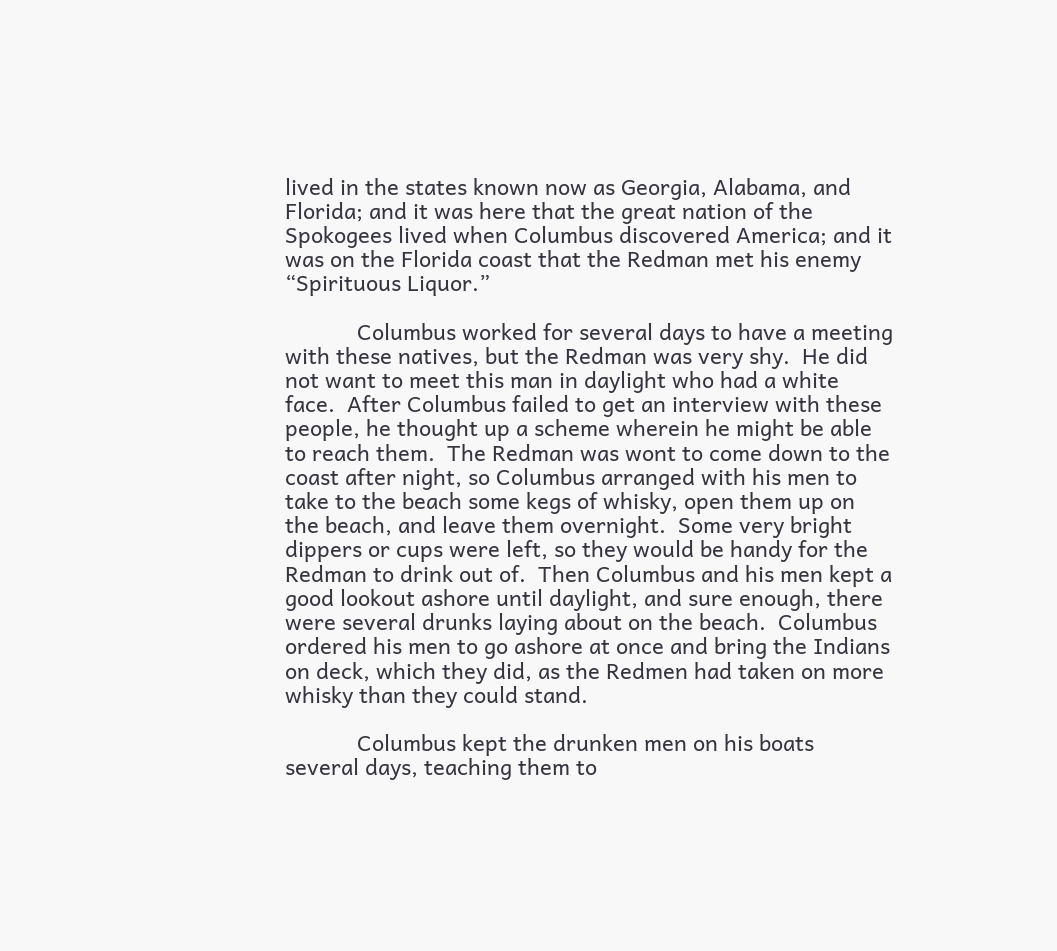lived in the states known now as Georgia, Alabama, and Florida; and it was here that the great nation of the Spokogees lived when Columbus discovered America; and it was on the Florida coast that the Redman met his enemy “Spirituous Liquor.”

            Columbus worked for several days to have a meeting with these natives, but the Redman was very shy.  He did not want to meet this man in daylight who had a white face.  After Columbus failed to get an interview with these people, he thought up a scheme wherein he might be able to reach them.  The Redman was wont to come down to the coast after night, so Columbus arranged with his men to take to the beach some kegs of whisky, open them up on the beach, and leave them overnight.  Some very bright dippers or cups were left, so they would be handy for the Redman to drink out of.  Then Columbus and his men kept a good lookout ashore until daylight, and sure enough, there were several drunks laying about on the beach.  Columbus ordered his men to go ashore at once and bring the Indians on deck, which they did, as the Redmen had taken on more whisky than they could stand.

            Columbus kept the drunken men on his boats several days, teaching them to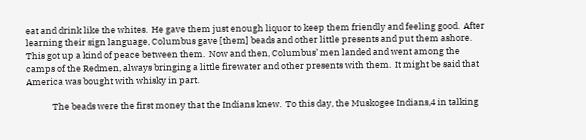eat and drink like the whites.  He gave them just enough liquor to keep them friendly and feeling good.  After learning their sign language, Columbus gave [them] beads and other little presents and put them ashore.  This got up a kind of peace between them.  Now and then, Columbus’ men landed and went among the camps of the Redmen, always bringing a little firewater and other presents with them.  It might be said that America was bought with whisky in part.

             The beads were the first money that the Indians knew.  To this day, the Muskogee Indians,4 in talking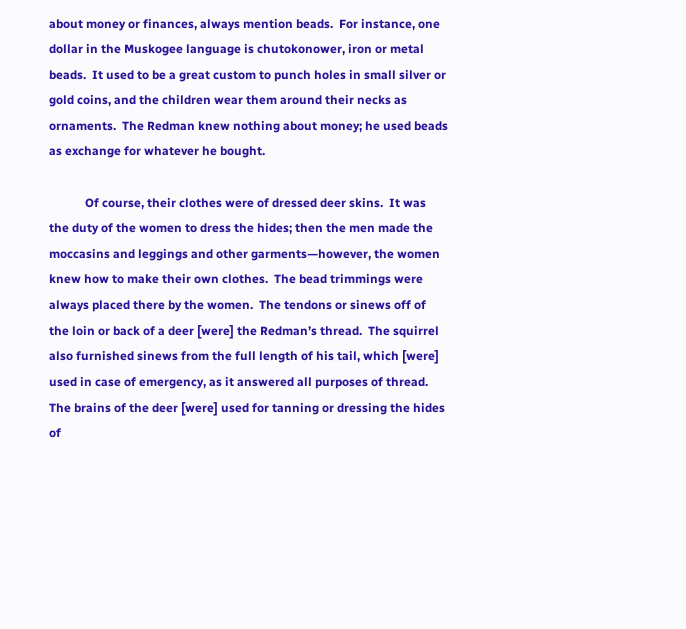about money or finances, always mention beads.  For instance, one dollar in the Muskogee language is chutokonower, iron or metal beads.  It used to be a great custom to punch holes in small silver or gold coins, and the children wear them around their necks as ornaments.  The Redman knew nothing about money; he used beads as exchange for whatever he bought.

            Of course, their clothes were of dressed deer skins.  It was the duty of the women to dress the hides; then the men made the moccasins and leggings and other garments—however, the women knew how to make their own clothes.  The bead trimmings were always placed there by the women.  The tendons or sinews off of the loin or back of a deer [were] the Redman’s thread.  The squirrel also furnished sinews from the full length of his tail, which [were] used in case of emergency, as it answered all purposes of thread.  The brains of the deer [were] used for tanning or dressing the hides of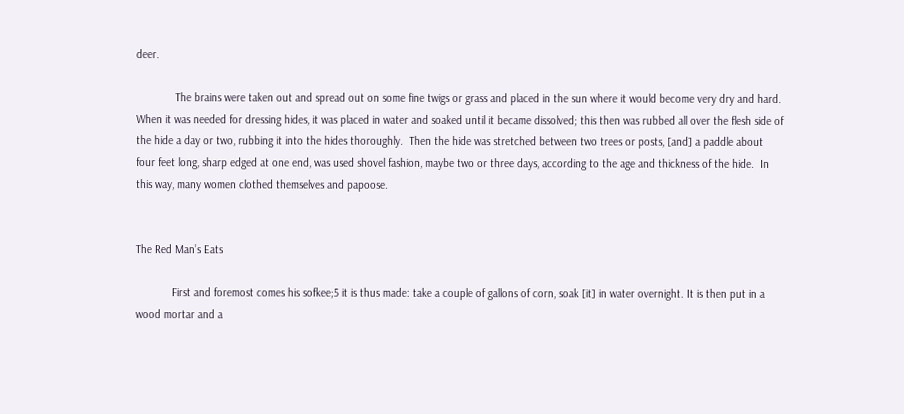deer.

             The brains were taken out and spread out on some fine twigs or grass and placed in the sun where it would become very dry and hard.  When it was needed for dressing hides, it was placed in water and soaked until it became dissolved; this then was rubbed all over the flesh side of the hide a day or two, rubbing it into the hides thoroughly.  Then the hide was stretched between two trees or posts, [and] a paddle about four feet long, sharp edged at one end, was used shovel fashion, maybe two or three days, according to the age and thickness of the hide.  In this way, many women clothed themselves and papoose.


The Red Man’s Eats

            First and foremost comes his sofkee;5 it is thus made: take a couple of gallons of corn, soak [it] in water overnight. It is then put in a wood mortar and a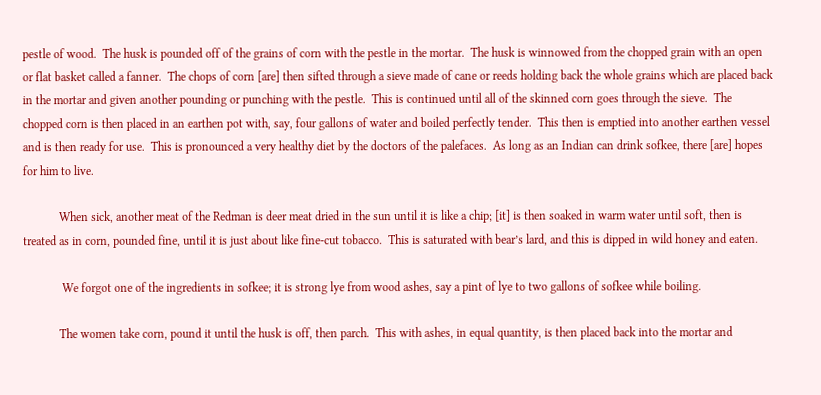pestle of wood.  The husk is pounded off of the grains of corn with the pestle in the mortar.  The husk is winnowed from the chopped grain with an open or flat basket called a fanner.  The chops of corn [are] then sifted through a sieve made of cane or reeds holding back the whole grains which are placed back in the mortar and given another pounding or punching with the pestle.  This is continued until all of the skinned corn goes through the sieve.  The chopped corn is then placed in an earthen pot with, say, four gallons of water and boiled perfectly tender.  This then is emptied into another earthen vessel and is then ready for use.  This is pronounced a very healthy diet by the doctors of the palefaces.  As long as an Indian can drink sofkee, there [are] hopes for him to live.

            When sick, another meat of the Redman is deer meat dried in the sun until it is like a chip; [it] is then soaked in warm water until soft, then is treated as in corn, pounded fine, until it is just about like fine-cut tobacco.  This is saturated with bear’s lard, and this is dipped in wild honey and eaten.

             We forgot one of the ingredients in sofkee; it is strong lye from wood ashes, say a pint of lye to two gallons of sofkee while boiling.

            The women take corn, pound it until the husk is off, then parch.  This with ashes, in equal quantity, is then placed back into the mortar and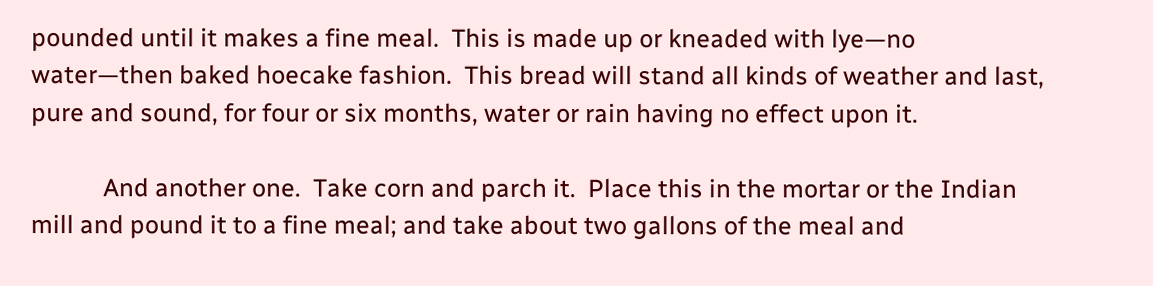pounded until it makes a fine meal.  This is made up or kneaded with lye—no water—then baked hoecake fashion.  This bread will stand all kinds of weather and last, pure and sound, for four or six months, water or rain having no effect upon it.

            And another one.  Take corn and parch it.  Place this in the mortar or the Indian mill and pound it to a fine meal; and take about two gallons of the meal and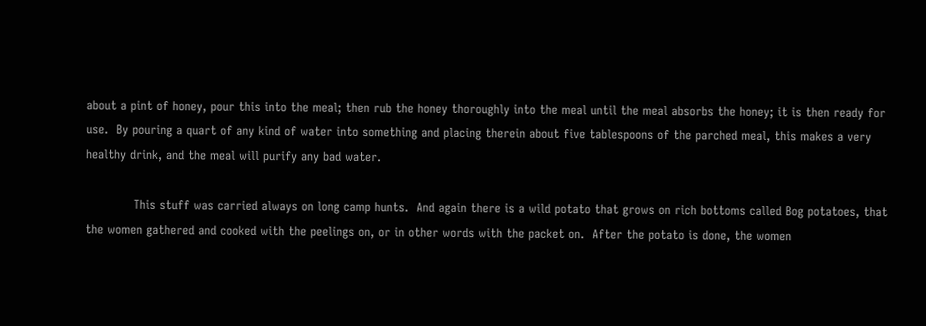about a pint of honey, pour this into the meal; then rub the honey thoroughly into the meal until the meal absorbs the honey; it is then ready for use.  By pouring a quart of any kind of water into something and placing therein about five tablespoons of the parched meal, this makes a very healthy drink, and the meal will purify any bad water.

            This stuff was carried always on long camp hunts.  And again there is a wild potato that grows on rich bottoms called Bog potatoes, that the women gathered and cooked with the peelings on, or in other words with the packet on.  After the potato is done, the women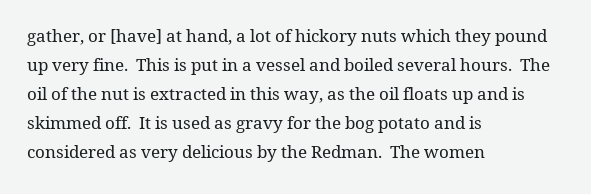gather, or [have] at hand, a lot of hickory nuts which they pound up very fine.  This is put in a vessel and boiled several hours.  The oil of the nut is extracted in this way, as the oil floats up and is skimmed off.  It is used as gravy for the bog potato and is considered as very delicious by the Redman.  The women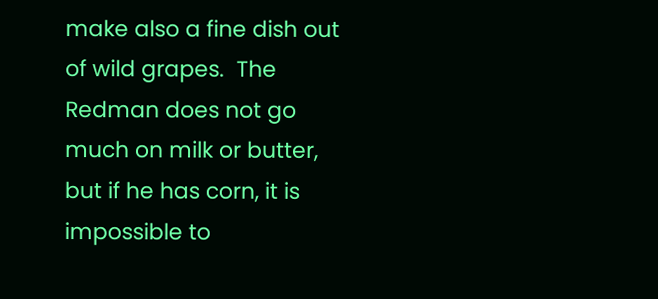make also a fine dish out of wild grapes.  The Redman does not go much on milk or butter, but if he has corn, it is impossible to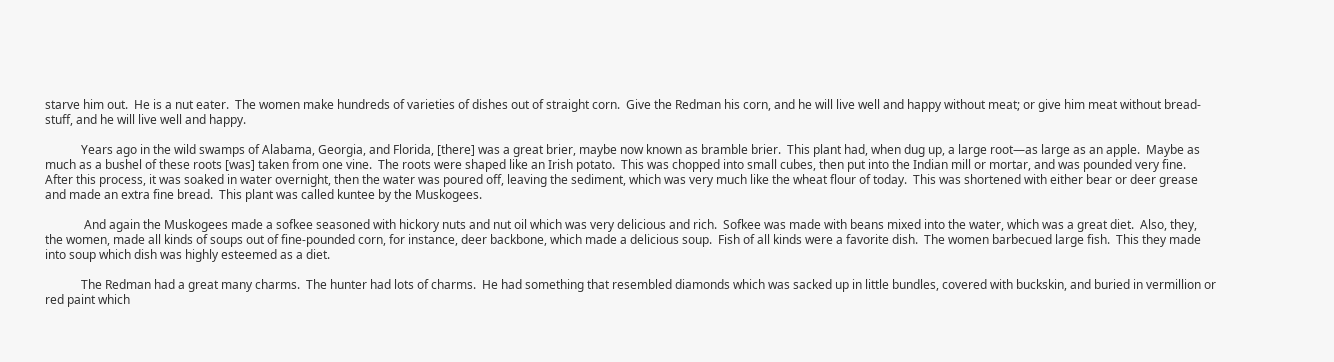starve him out.  He is a nut eater.  The women make hundreds of varieties of dishes out of straight corn.  Give the Redman his corn, and he will live well and happy without meat; or give him meat without bread-stuff, and he will live well and happy.

            Years ago in the wild swamps of Alabama, Georgia, and Florida, [there] was a great brier, maybe now known as bramble brier.  This plant had, when dug up, a large root—as large as an apple.  Maybe as much as a bushel of these roots [was] taken from one vine.  The roots were shaped like an Irish potato.  This was chopped into small cubes, then put into the Indian mill or mortar, and was pounded very fine.  After this process, it was soaked in water overnight, then the water was poured off, leaving the sediment, which was very much like the wheat flour of today.  This was shortened with either bear or deer grease and made an extra fine bread.  This plant was called kuntee by the Muskogees.

             And again the Muskogees made a sofkee seasoned with hickory nuts and nut oil which was very delicious and rich.  Sofkee was made with beans mixed into the water, which was a great diet.  Also, they, the women, made all kinds of soups out of fine-pounded corn, for instance, deer backbone, which made a delicious soup.  Fish of all kinds were a favorite dish.  The women barbecued large fish.  This they made into soup which dish was highly esteemed as a diet.

            The Redman had a great many charms.  The hunter had lots of charms.  He had something that resembled diamonds which was sacked up in little bundles, covered with buckskin, and buried in vermillion or red paint which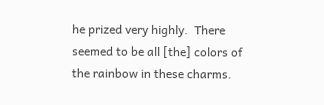he prized very highly.  There seemed to be all [the] colors of the rainbow in these charms.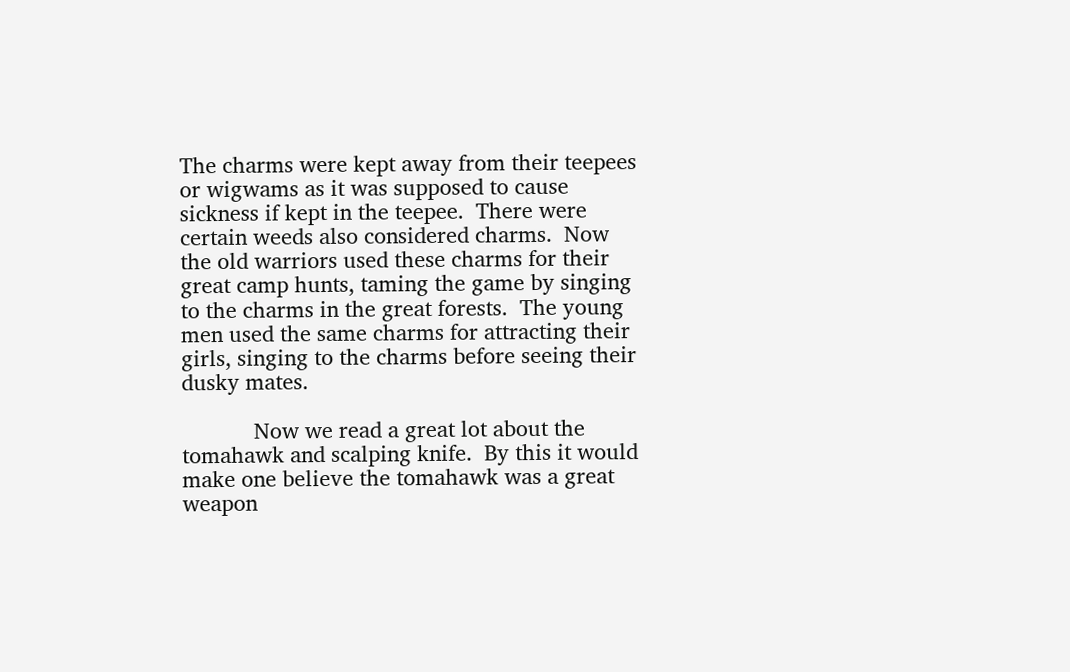The charms were kept away from their teepees or wigwams as it was supposed to cause sickness if kept in the teepee.  There were certain weeds also considered charms.  Now the old warriors used these charms for their great camp hunts, taming the game by singing to the charms in the great forests.  The young men used the same charms for attracting their girls, singing to the charms before seeing their dusky mates.

            Now we read a great lot about the tomahawk and scalping knife.  By this it would make one believe the tomahawk was a great weapon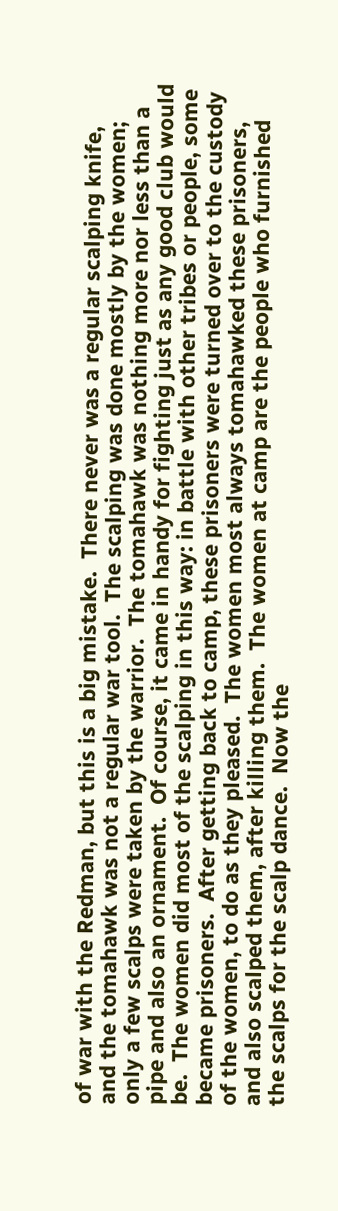of war with the Redman, but this is a big mistake.  There never was a regular scalping knife, and the tomahawk was not a regular war tool.  The scalping was done mostly by the women; only a few scalps were taken by the warrior.  The tomahawk was nothing more nor less than a pipe and also an ornament.  Of course, it came in handy for fighting just as any good club would be.  The women did most of the scalping in this way: in battle with other tribes or people, some became prisoners.  After getting back to camp, these prisoners were turned over to the custody of the women, to do as they pleased.  The women most always tomahawked these prisoners, and also scalped them, after killing them.  The women at camp are the people who furnished the scalps for the scalp dance.  Now the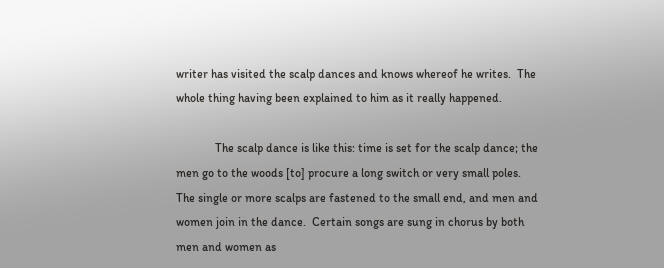writer has visited the scalp dances and knows whereof he writes.  The whole thing having been explained to him as it really happened.

             The scalp dance is like this: time is set for the scalp dance; the men go to the woods [to] procure a long switch or very small poles.  The single or more scalps are fastened to the small end, and men and women join in the dance.  Certain songs are sung in chorus by both men and women as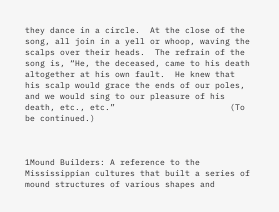they dance in a circle.  At the close of the song, all join in a yell or whoop, waving the scalps over their heads.  The refrain of the song is, “He, the deceased, came to his death altogether at his own fault.  He knew that his scalp would grace the ends of our poles, and we would sing to our pleasure of his death, etc., etc.”                       (To be continued.)



1Mound Builders: A reference to the Mississippian cultures that built a series of mound structures of various shapes and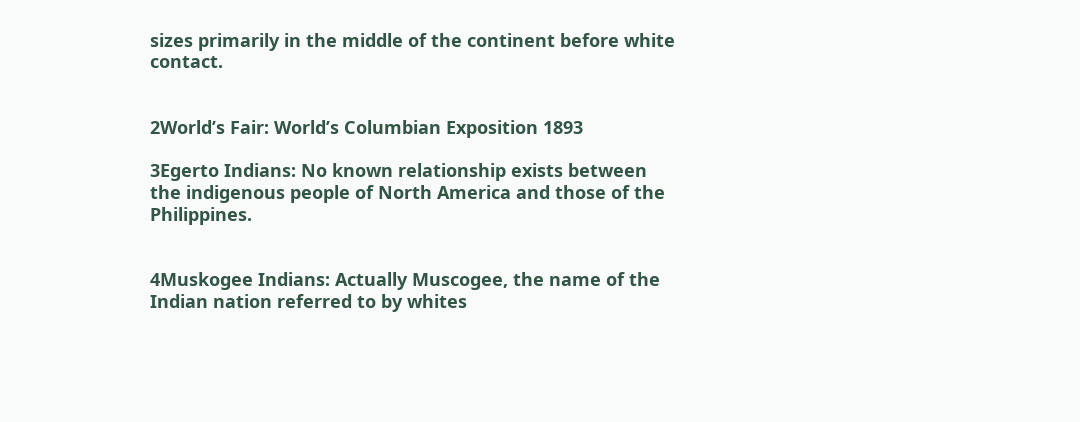sizes primarily in the middle of the continent before white contact.


2World’s Fair: World’s Columbian Exposition 1893

3Egerto Indians: No known relationship exists between the indigenous people of North America and those of the Philippines.


4Muskogee Indians: Actually Muscogee, the name of the Indian nation referred to by whites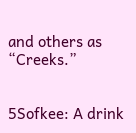and others as “Creeks.”


5Sofkee: A drink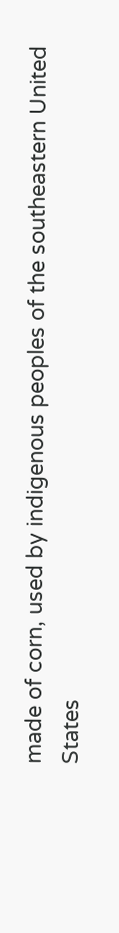made of corn, used by indigenous peoples of the southeastern United States